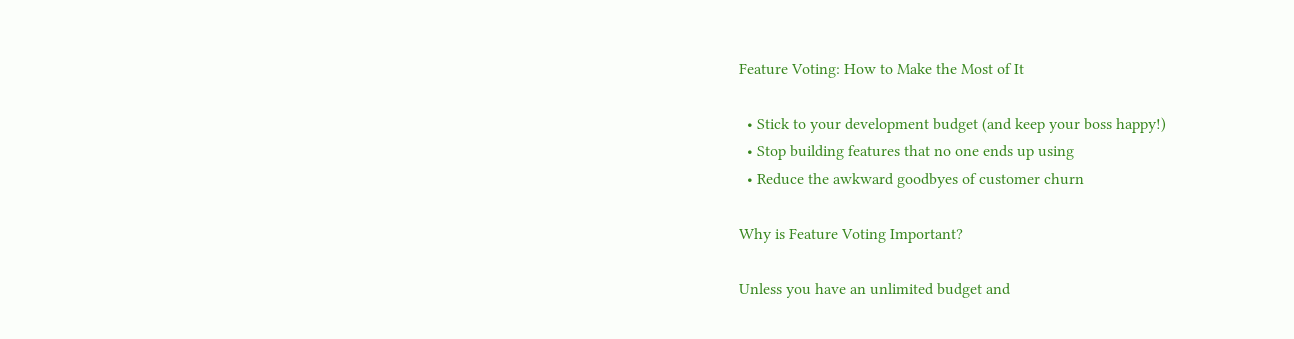Feature Voting: How to Make the Most of It

  • Stick to your development budget (and keep your boss happy!)
  • Stop building features that no one ends up using
  • Reduce the awkward goodbyes of customer churn

Why is Feature Voting Important?

Unless you have an unlimited budget and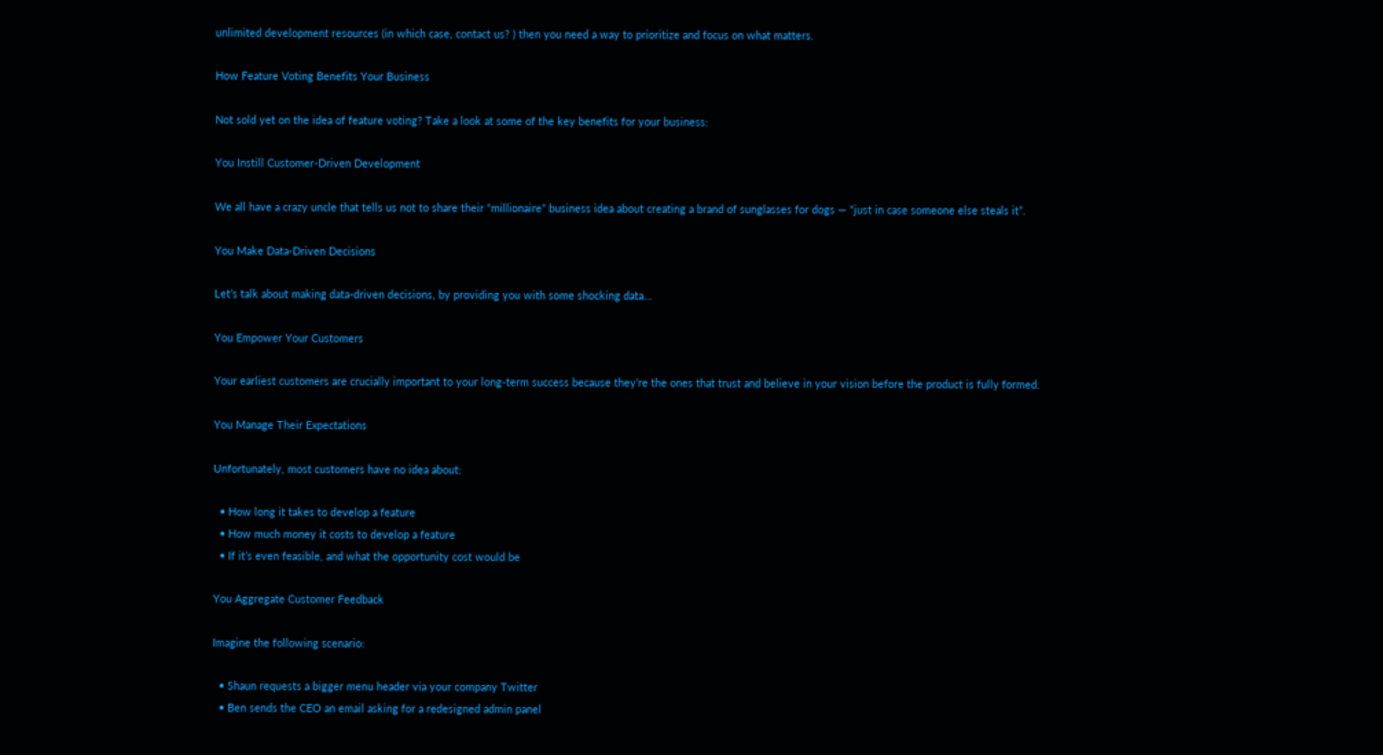unlimited development resources (in which case, contact us? ) then you need a way to prioritize and focus on what matters.

How Feature Voting Benefits Your Business

Not sold yet on the idea of feature voting? Take a look at some of the key benefits for your business:

You Instill Customer-Driven Development

We all have a crazy uncle that tells us not to share their “millionaire” business idea about creating a brand of sunglasses for dogs — “just in case someone else steals it”.

You Make Data-Driven Decisions

Let’s talk about making data-driven decisions, by providing you with some shocking data…

You Empower Your Customers

Your earliest customers are crucially important to your long-term success because they’re the ones that trust and believe in your vision before the product is fully formed.

You Manage Their Expectations

Unfortunately, most customers have no idea about:

  • How long it takes to develop a feature
  • How much money it costs to develop a feature
  • If it’s even feasible, and what the opportunity cost would be

You Aggregate Customer Feedback

Imagine the following scenario:

  • Shaun requests a bigger menu header via your company Twitter
  • Ben sends the CEO an email asking for a redesigned admin panel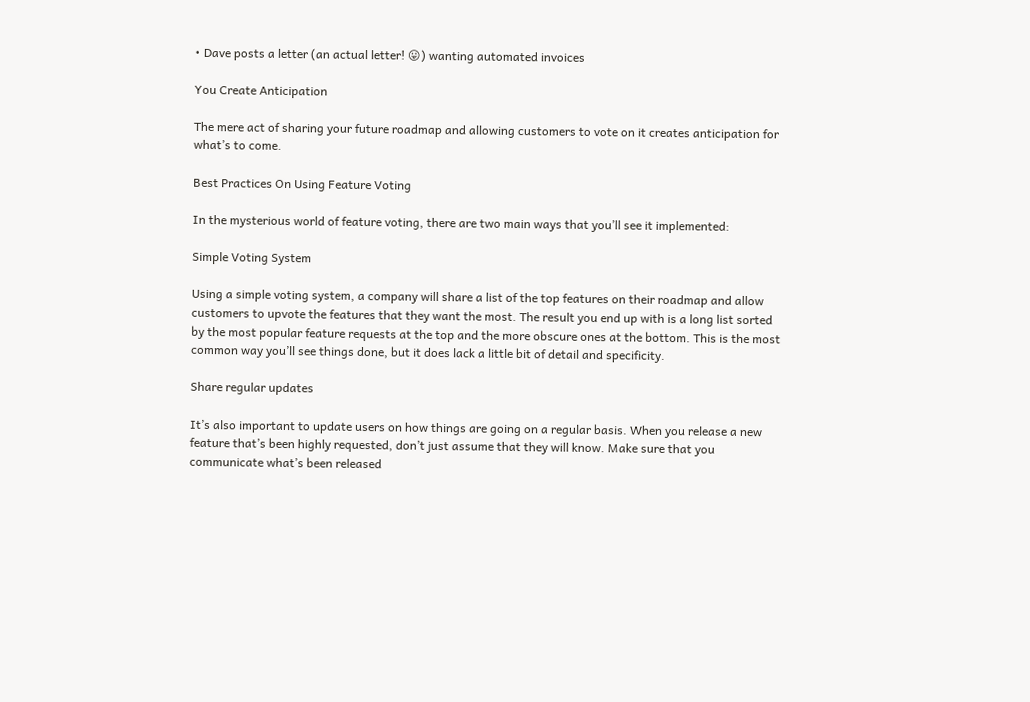• Dave posts a letter (an actual letter! 😛) wanting automated invoices

You Create Anticipation

The mere act of sharing your future roadmap and allowing customers to vote on it creates anticipation for what’s to come.

Best Practices On Using Feature Voting

In the mysterious world of feature voting, there are two main ways that you’ll see it implemented:

Simple Voting System

Using a simple voting system, a company will share a list of the top features on their roadmap and allow customers to upvote the features that they want the most. The result you end up with is a long list sorted by the most popular feature requests at the top and the more obscure ones at the bottom. This is the most common way you’ll see things done, but it does lack a little bit of detail and specificity.

Share regular updates

It’s also important to update users on how things are going on a regular basis. When you release a new feature that’s been highly requested, don’t just assume that they will know. Make sure that you communicate what’s been released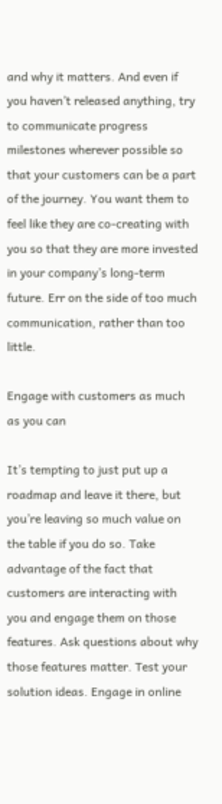and why it matters. And even if you haven’t released anything, try to communicate progress milestones wherever possible so that your customers can be a part of the journey. You want them to feel like they are co-creating with you so that they are more invested in your company’s long-term future. Err on the side of too much communication, rather than too little.

Engage with customers as much as you can

It’s tempting to just put up a roadmap and leave it there, but you’re leaving so much value on the table if you do so. Take advantage of the fact that customers are interacting with you and engage them on those features. Ask questions about why those features matter. Test your solution ideas. Engage in online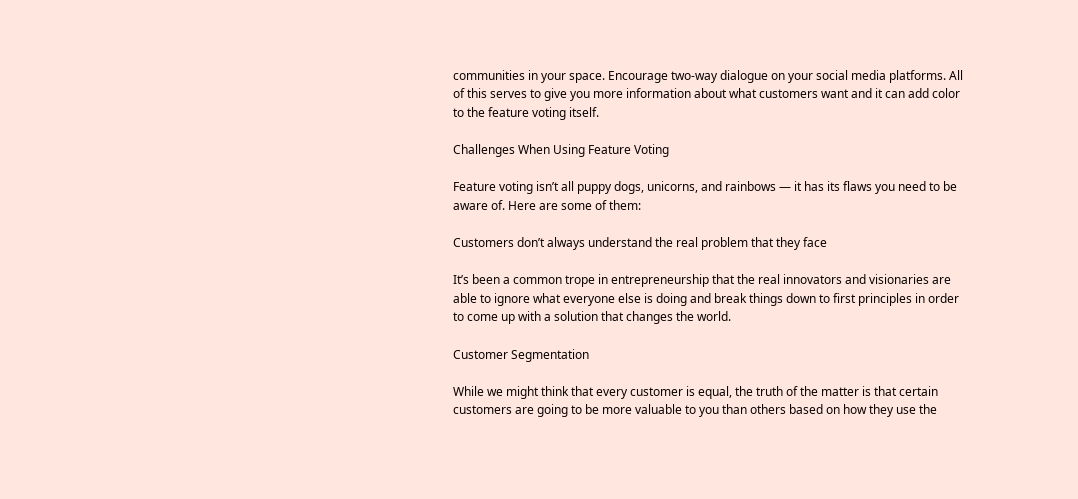communities in your space. Encourage two-way dialogue on your social media platforms. All of this serves to give you more information about what customers want and it can add color to the feature voting itself.

Challenges When Using Feature Voting

Feature voting isn’t all puppy dogs, unicorns, and rainbows — it has its flaws you need to be aware of. Here are some of them:

Customers don’t always understand the real problem that they face

It’s been a common trope in entrepreneurship that the real innovators and visionaries are able to ignore what everyone else is doing and break things down to first principles in order to come up with a solution that changes the world.

Customer Segmentation

While we might think that every customer is equal, the truth of the matter is that certain customers are going to be more valuable to you than others based on how they use the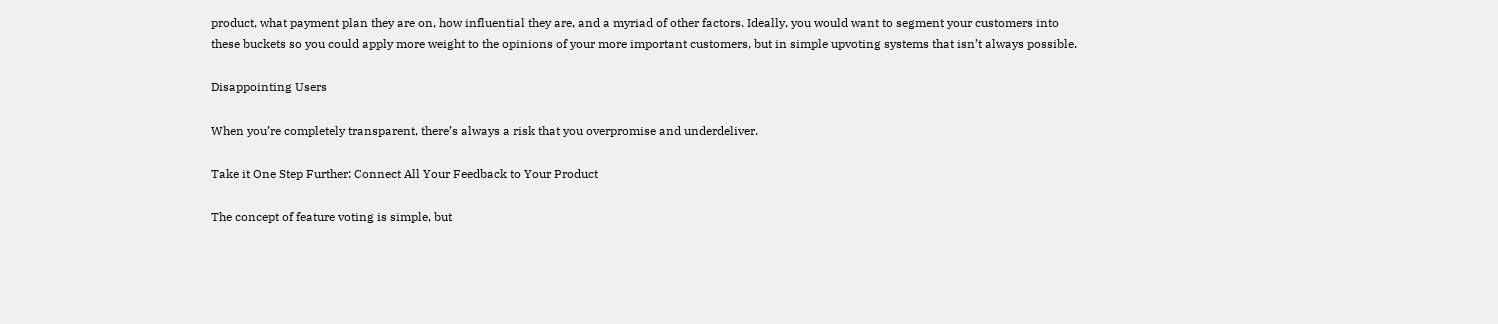product, what payment plan they are on, how influential they are, and a myriad of other factors. Ideally, you would want to segment your customers into these buckets so you could apply more weight to the opinions of your more important customers, but in simple upvoting systems that isn’t always possible.

Disappointing Users

When you’re completely transparent, there’s always a risk that you overpromise and underdeliver.

Take it One Step Further: Connect All Your Feedback to Your Product

The concept of feature voting is simple, but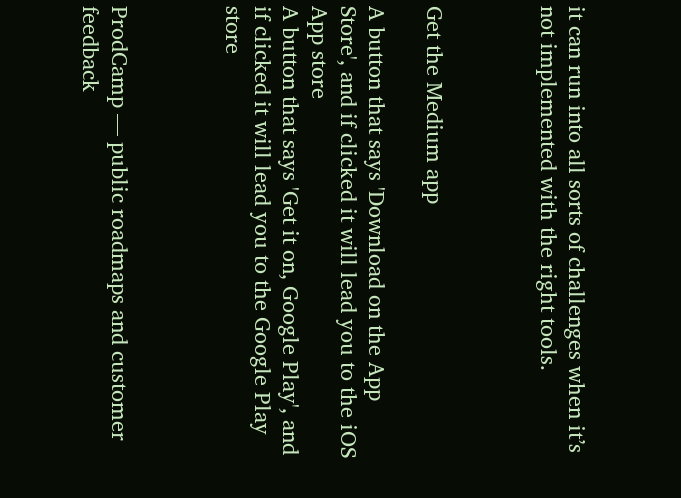it can run into all sorts of challenges when it’s not implemented with the right tools.



Get the Medium app

A button that says 'Download on the App Store', and if clicked it will lead you to the iOS App store
A button that says 'Get it on, Google Play', and if clicked it will lead you to the Google Play store



ProdCamp — public roadmaps and customer feedback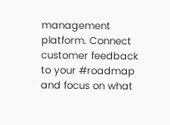management platform. Connect customer feedback to your #roadmap and focus on what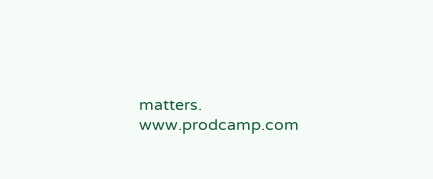matters. www.prodcamp.com